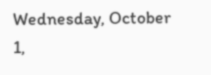Wednesday, October 1,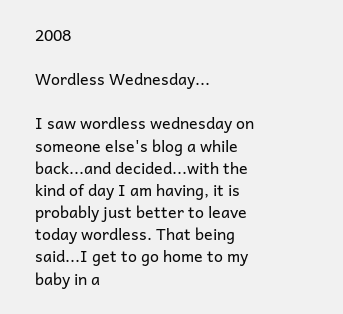2008

Wordless Wednesday...

I saw wordless wednesday on someone else's blog a while back...and decided...with the kind of day I am having, it is probably just better to leave today wordless. That being said...I get to go home to my baby in a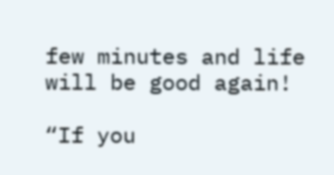few minutes and life will be good again!

“If you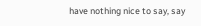have nothing nice to say, say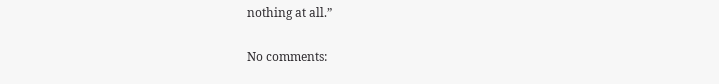nothing at all.”

No comments: